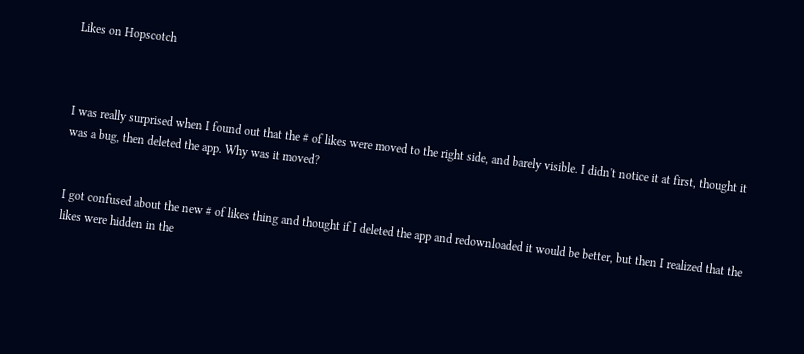Likes on Hopscotch



I was really surprised when I found out that the # of likes were moved to the right side, and barely visible. I didn't notice it at first, thought it was a bug, then deleted the app. Why was it moved?


I got confused about the new # of likes thing and thought if I deleted the app and redownloaded it would be better, but then I realized that the likes were hidden in the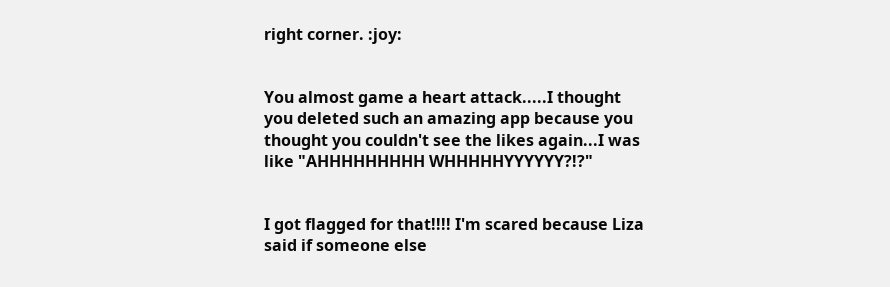right corner. :joy:


You almost game a heart attack.....I thought you deleted such an amazing app because you thought you couldn't see the likes again...I was like "AHHHHHHHHH WHHHHHYYYYYY?!?"


I got flagged for that!!!! I'm scared because Liza said if someone else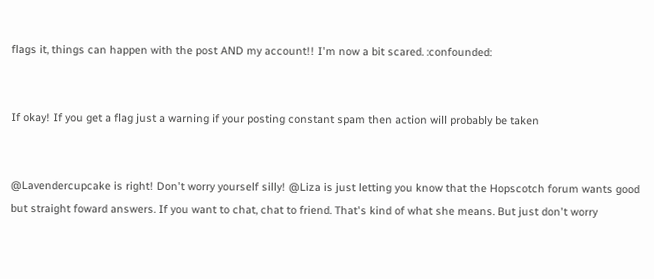flags it, things can happen with the post AND my account!! I'm now a bit scared. :confounded:


If okay! If you get a flag just a warning if your posting constant spam then action will probably be taken


@Lavendercupcake is right! Don't worry yourself silly! @Liza is just letting you know that the Hopscotch forum wants good but straight foward answers. If you want to chat, chat to friend. That's kind of what she means. But just don't worry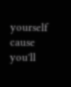yourself cause you'll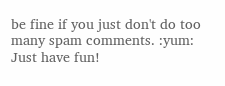be fine if you just don't do too many spam comments. :yum: Just have fun!